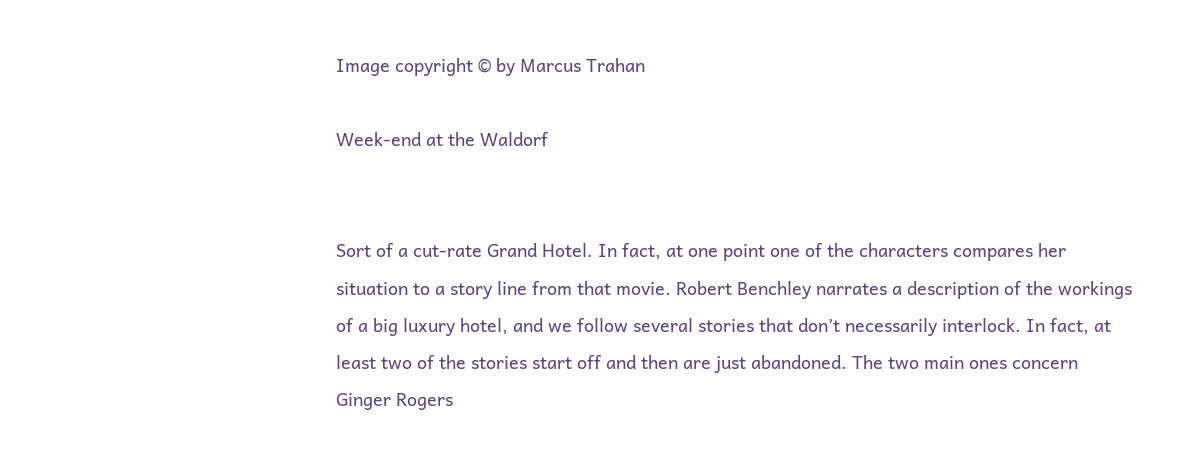Image copyright © by Marcus Trahan

Week-end at the Waldorf


Sort of a cut-rate Grand Hotel. In fact, at one point one of the characters compares her situation to a story line from that movie. Robert Benchley narrates a description of the workings of a big luxury hotel, and we follow several stories that don’t necessarily interlock. In fact, at least two of the stories start off and then are just abandoned. The two main ones concern Ginger Rogers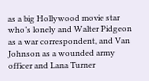as a big Hollywood movie star who’s lonely and Walter Pidgeon as a war correspondent, and Van Johnson as a wounded army officer and Lana Turner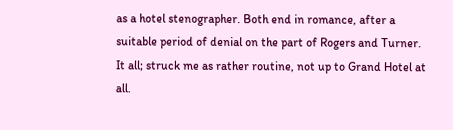as a hotel stenographer. Both end in romance, after a suitable period of denial on the part of Rogers and Turner. It all; struck me as rather routine, not up to Grand Hotel at all.